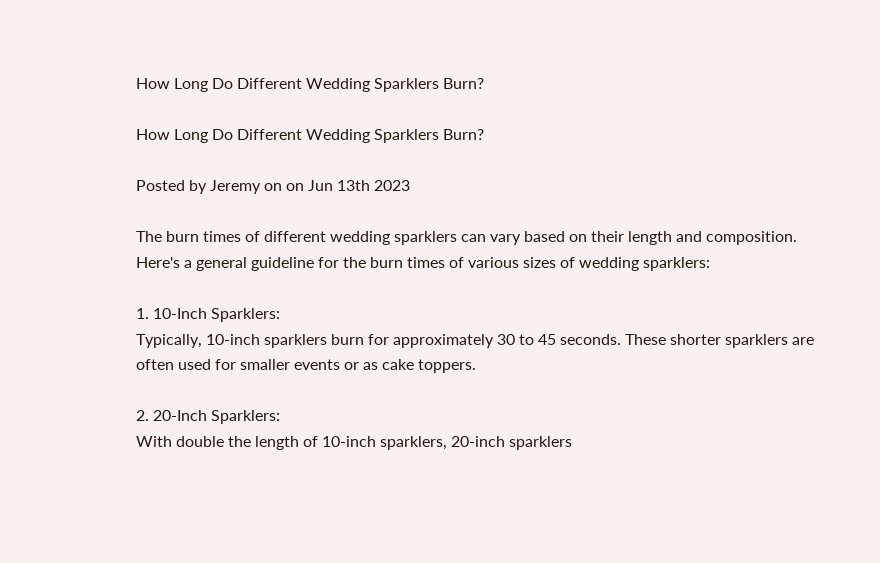How Long Do Different Wedding Sparklers Burn?

How Long Do Different Wedding Sparklers Burn?

Posted by Jeremy on on Jun 13th 2023

The burn times of different wedding sparklers can vary based on their length and composition. Here's a general guideline for the burn times of various sizes of wedding sparklers:

1. 10-Inch Sparklers:
Typically, 10-inch sparklers burn for approximately 30 to 45 seconds. These shorter sparklers are often used for smaller events or as cake toppers.

2. 20-Inch Sparklers:
With double the length of 10-inch sparklers, 20-inch sparklers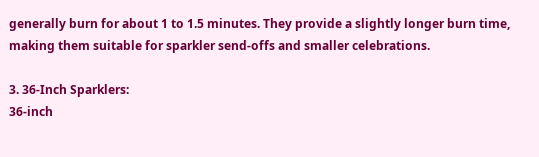generally burn for about 1 to 1.5 minutes. They provide a slightly longer burn time, making them suitable for sparkler send-offs and smaller celebrations.

3. 36-Inch Sparklers:
36-inch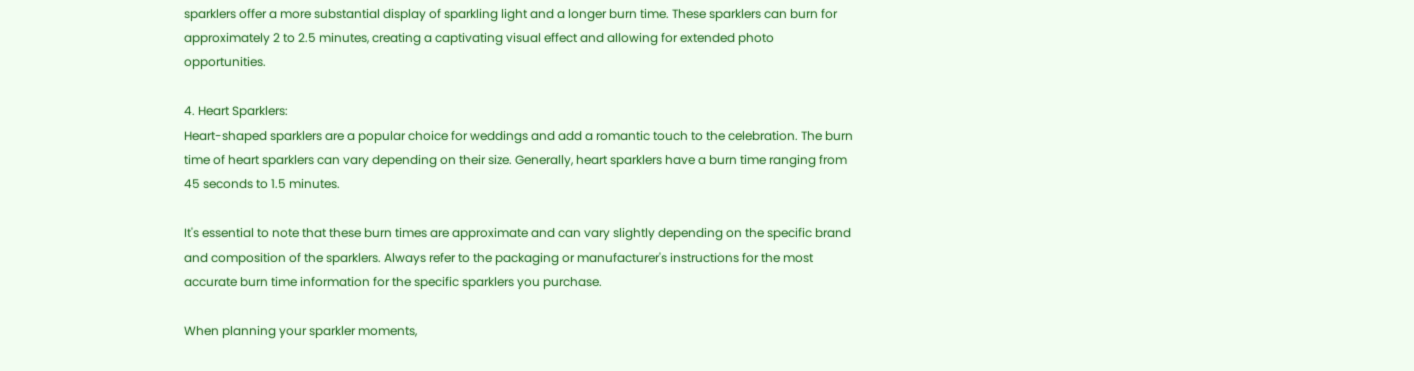sparklers offer a more substantial display of sparkling light and a longer burn time. These sparklers can burn for approximately 2 to 2.5 minutes, creating a captivating visual effect and allowing for extended photo opportunities.

4. Heart Sparklers:
Heart-shaped sparklers are a popular choice for weddings and add a romantic touch to the celebration. The burn time of heart sparklers can vary depending on their size. Generally, heart sparklers have a burn time ranging from 45 seconds to 1.5 minutes.

It's essential to note that these burn times are approximate and can vary slightly depending on the specific brand and composition of the sparklers. Always refer to the packaging or manufacturer's instructions for the most accurate burn time information for the specific sparklers you purchase.

When planning your sparkler moments,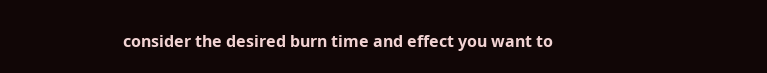consider the desired burn time and effect you want to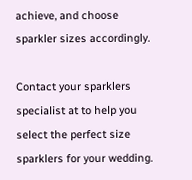achieve, and choose sparkler sizes accordingly.

Contact your sparklers specialist at to help you select the perfect size sparklers for your wedding.